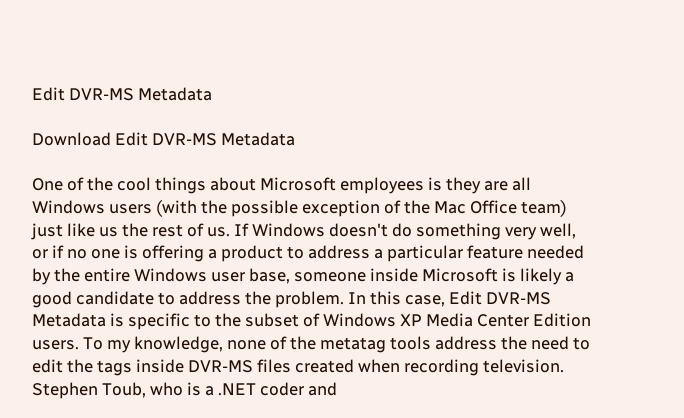Edit DVR-MS Metadata

Download Edit DVR-MS Metadata

One of the cool things about Microsoft employees is they are all Windows users (with the possible exception of the Mac Office team) just like us the rest of us. If Windows doesn't do something very well, or if no one is offering a product to address a particular feature needed by the entire Windows user base, someone inside Microsoft is likely a good candidate to address the problem. In this case, Edit DVR-MS Metadata is specific to the subset of Windows XP Media Center Edition users. To my knowledge, none of the metatag tools address the need to edit the tags inside DVR-MS files created when recording television. Stephen Toub, who is a .NET coder and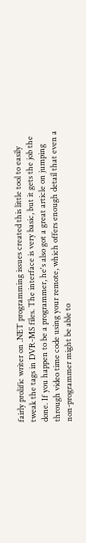fairly prolific writer on .NET programming issues created this little tool to easily tweak the tags in DVR-MS files. The interface is very basic, but it gets the job the done. If you happen to be a programmer, he's also got a great article on jumping through video time code using your remote, which offers enough detail that even a non-programmer might be able to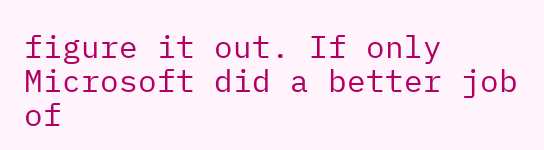figure it out. If only Microsoft did a better job of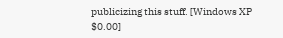publicizing this stuff. [Windows XP $0.00]